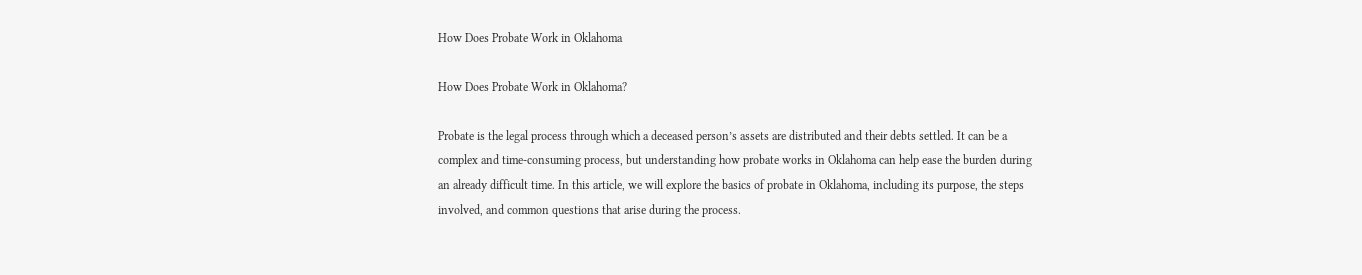How Does Probate Work in Oklahoma

How Does Probate Work in Oklahoma?

Probate is the legal process through which a deceased person’s assets are distributed and their debts settled. It can be a complex and time-consuming process, but understanding how probate works in Oklahoma can help ease the burden during an already difficult time. In this article, we will explore the basics of probate in Oklahoma, including its purpose, the steps involved, and common questions that arise during the process.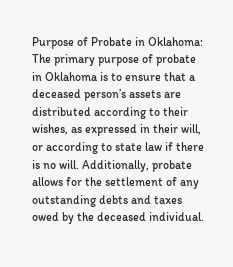Purpose of Probate in Oklahoma:
The primary purpose of probate in Oklahoma is to ensure that a deceased person’s assets are distributed according to their wishes, as expressed in their will, or according to state law if there is no will. Additionally, probate allows for the settlement of any outstanding debts and taxes owed by the deceased individual.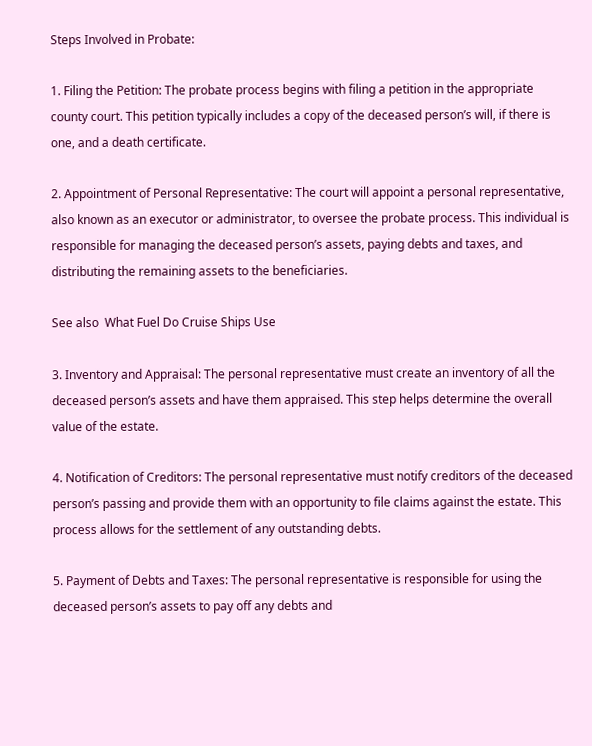Steps Involved in Probate:

1. Filing the Petition: The probate process begins with filing a petition in the appropriate county court. This petition typically includes a copy of the deceased person’s will, if there is one, and a death certificate.

2. Appointment of Personal Representative: The court will appoint a personal representative, also known as an executor or administrator, to oversee the probate process. This individual is responsible for managing the deceased person’s assets, paying debts and taxes, and distributing the remaining assets to the beneficiaries.

See also  What Fuel Do Cruise Ships Use

3. Inventory and Appraisal: The personal representative must create an inventory of all the deceased person’s assets and have them appraised. This step helps determine the overall value of the estate.

4. Notification of Creditors: The personal representative must notify creditors of the deceased person’s passing and provide them with an opportunity to file claims against the estate. This process allows for the settlement of any outstanding debts.

5. Payment of Debts and Taxes: The personal representative is responsible for using the deceased person’s assets to pay off any debts and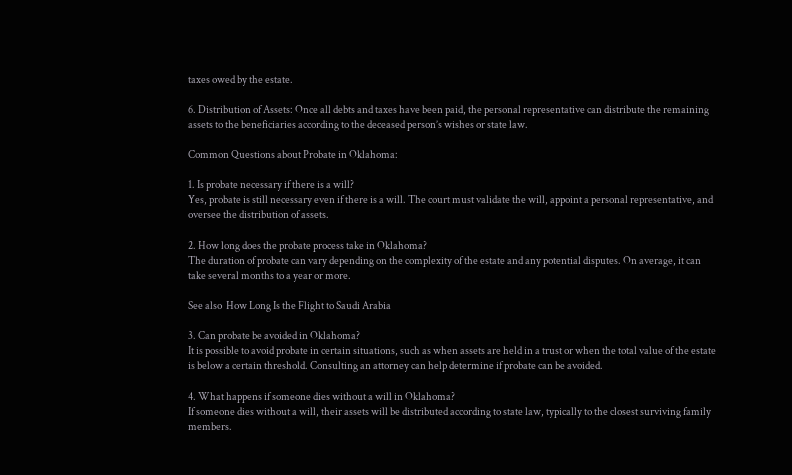taxes owed by the estate.

6. Distribution of Assets: Once all debts and taxes have been paid, the personal representative can distribute the remaining assets to the beneficiaries according to the deceased person’s wishes or state law.

Common Questions about Probate in Oklahoma:

1. Is probate necessary if there is a will?
Yes, probate is still necessary even if there is a will. The court must validate the will, appoint a personal representative, and oversee the distribution of assets.

2. How long does the probate process take in Oklahoma?
The duration of probate can vary depending on the complexity of the estate and any potential disputes. On average, it can take several months to a year or more.

See also  How Long Is the Flight to Saudi Arabia

3. Can probate be avoided in Oklahoma?
It is possible to avoid probate in certain situations, such as when assets are held in a trust or when the total value of the estate is below a certain threshold. Consulting an attorney can help determine if probate can be avoided.

4. What happens if someone dies without a will in Oklahoma?
If someone dies without a will, their assets will be distributed according to state law, typically to the closest surviving family members.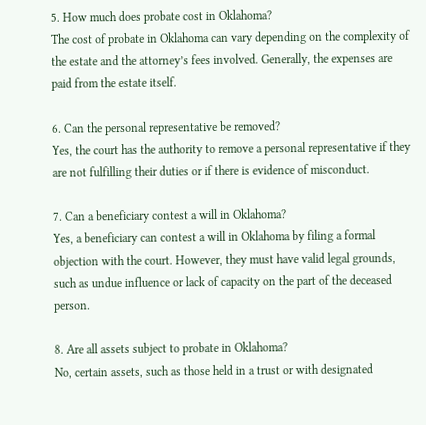5. How much does probate cost in Oklahoma?
The cost of probate in Oklahoma can vary depending on the complexity of the estate and the attorney’s fees involved. Generally, the expenses are paid from the estate itself.

6. Can the personal representative be removed?
Yes, the court has the authority to remove a personal representative if they are not fulfilling their duties or if there is evidence of misconduct.

7. Can a beneficiary contest a will in Oklahoma?
Yes, a beneficiary can contest a will in Oklahoma by filing a formal objection with the court. However, they must have valid legal grounds, such as undue influence or lack of capacity on the part of the deceased person.

8. Are all assets subject to probate in Oklahoma?
No, certain assets, such as those held in a trust or with designated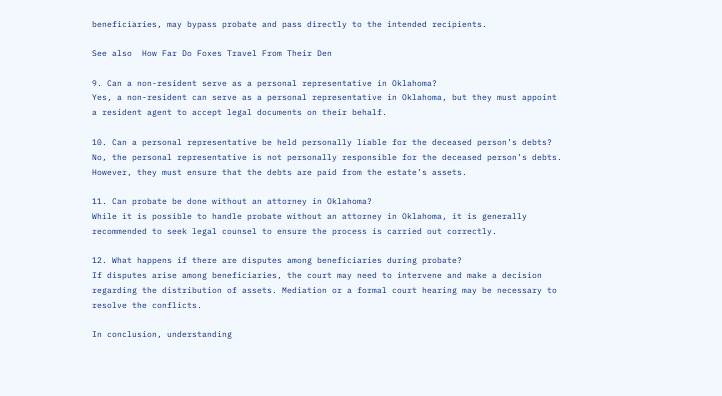beneficiaries, may bypass probate and pass directly to the intended recipients.

See also  How Far Do Foxes Travel From Their Den

9. Can a non-resident serve as a personal representative in Oklahoma?
Yes, a non-resident can serve as a personal representative in Oklahoma, but they must appoint a resident agent to accept legal documents on their behalf.

10. Can a personal representative be held personally liable for the deceased person’s debts?
No, the personal representative is not personally responsible for the deceased person’s debts. However, they must ensure that the debts are paid from the estate’s assets.

11. Can probate be done without an attorney in Oklahoma?
While it is possible to handle probate without an attorney in Oklahoma, it is generally recommended to seek legal counsel to ensure the process is carried out correctly.

12. What happens if there are disputes among beneficiaries during probate?
If disputes arise among beneficiaries, the court may need to intervene and make a decision regarding the distribution of assets. Mediation or a formal court hearing may be necessary to resolve the conflicts.

In conclusion, understanding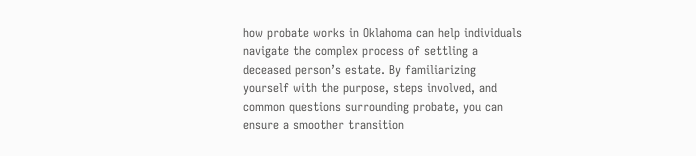how probate works in Oklahoma can help individuals navigate the complex process of settling a deceased person’s estate. By familiarizing yourself with the purpose, steps involved, and common questions surrounding probate, you can ensure a smoother transition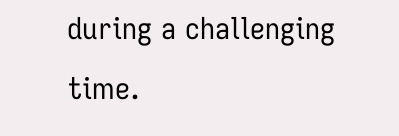during a challenging time.